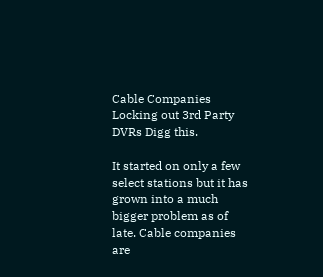Cable Companies Locking out 3rd Party DVRs Digg this.

It started on only a few select stations but it has grown into a much bigger problem as of late. Cable companies are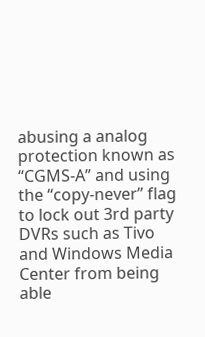abusing a analog protection known as “CGMS-A” and using the “copy-never” flag to lock out 3rd party DVRs such as Tivo and Windows Media Center from being able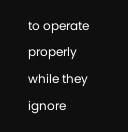to operate properly while they ignore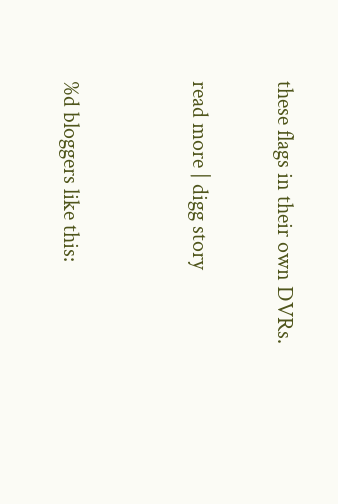these flags in their own DVRs.

read more | digg story


%d bloggers like this: